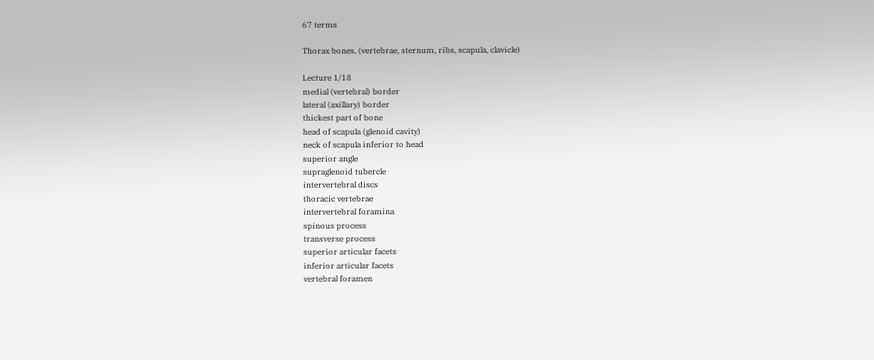67 terms

Thorax bones, (vertebrae, sternum, ribs, scapula, clavicle)

Lecture 1/18
medial (vertebral) border
lateral (axillary) border
thickest part of bone
head of scapula (glenoid cavity)
neck of scapula inferior to head
superior angle
supraglenoid tubercle
intervertebral discs
thoracic vertebrae
intervertebral foramina
spinous process
transverse process
superior articular facets
inferior articular facets
vertebral foramen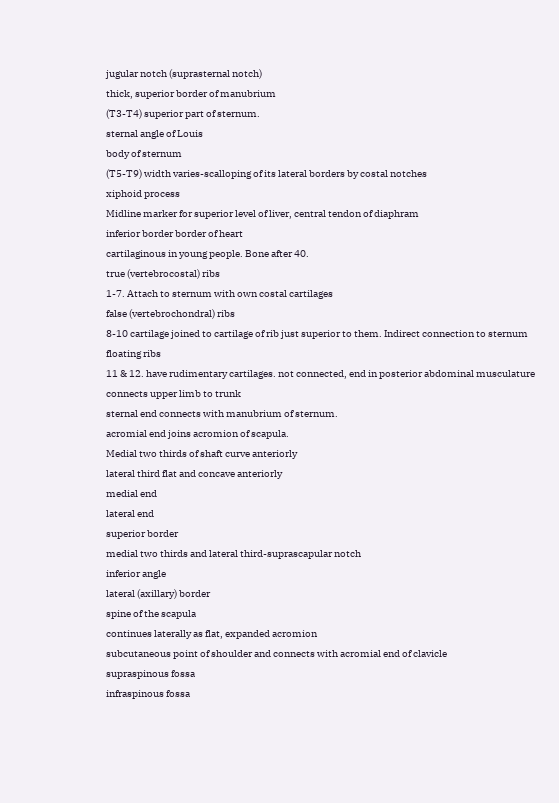jugular notch (suprasternal notch)
thick, superior border of manubrium
(T3-T4) superior part of sternum.
sternal angle of Louis
body of sternum
(T5-T9) width varies-scalloping of its lateral borders by costal notches
xiphoid process
Midline marker for superior level of liver, central tendon of diaphram
inferior border border of heart
cartilaginous in young people. Bone after 40.
true (vertebrocostal) ribs
1-7. Attach to sternum with own costal cartilages
false (vertebrochondral) ribs
8-10 cartilage joined to cartilage of rib just superior to them. Indirect connection to sternum
floating ribs
11 & 12. have rudimentary cartilages. not connected, end in posterior abdominal musculature
connects upper limb to trunk
sternal end connects with manubrium of sternum.
acromial end joins acromion of scapula.
Medial two thirds of shaft curve anteriorly
lateral third flat and concave anteriorly
medial end
lateral end
superior border
medial two thirds and lateral third-suprascapular notch
inferior angle
lateral (axillary) border
spine of the scapula
continues laterally as flat, expanded acromion
subcutaneous point of shoulder and connects with acromial end of clavicle
supraspinous fossa
infraspinous fossa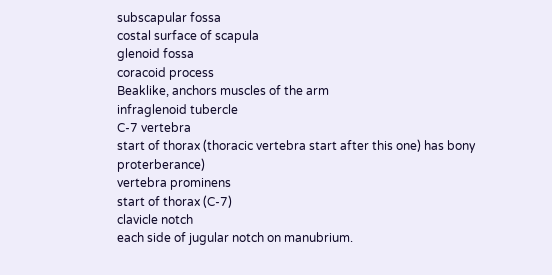subscapular fossa
costal surface of scapula
glenoid fossa
coracoid process
Beaklike, anchors muscles of the arm
infraglenoid tubercle
C-7 vertebra
start of thorax (thoracic vertebra start after this one) has bony proterberance)
vertebra prominens
start of thorax (C-7)
clavicle notch
each side of jugular notch on manubrium.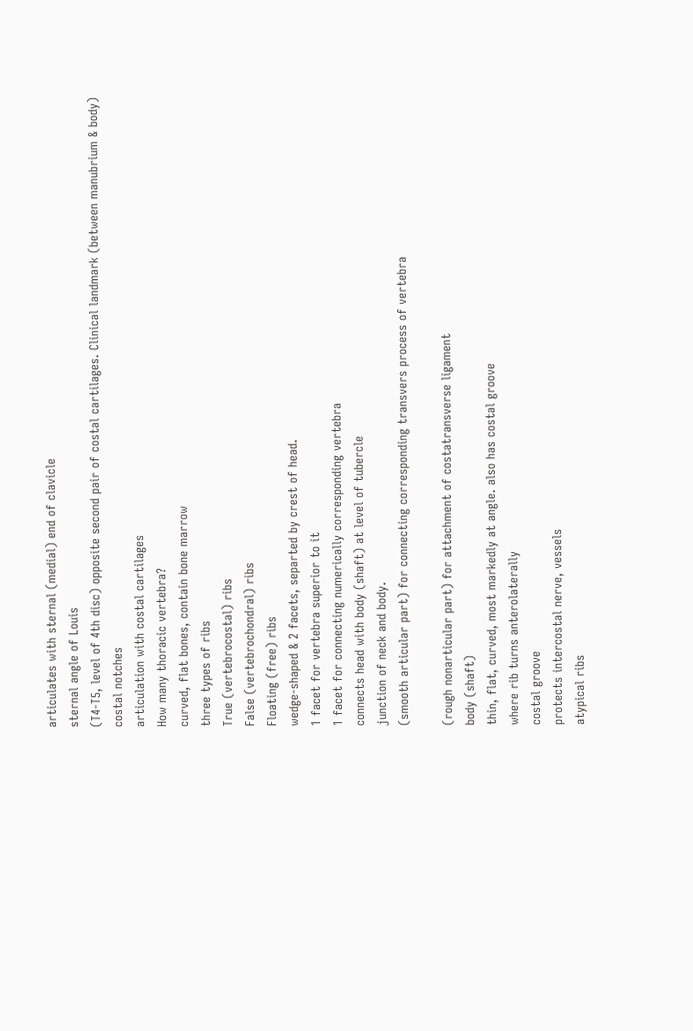articulates with sternal (medial) end of clavicle
sternal angle of Louis
(T4-T5, level of 4th disc) opposite second pair of costal cartilages. Clinical landmark (between manubrium & body)
costal notches
articulation with costal cartilages
How many thoracic vertebra?
curved, flat bones, contain bone marrow
three types of ribs
True (vertebrocostal) ribs
False (vertebrochondral) ribs
Floating (free) ribs
wedge-shaped & 2 facets, separted by crest of head.
1 facet for vertebra superior to it
1 facet for connecting numerically corresponding vertebra
connects head with body (shaft) at level of tubercle
junction of neck and body.
(smooth articular part) for connecting corresponding transvers process of vertebra

(rough nonarticular part) for attachment of costatransverse ligament
body (shaft)
thin, flat, curved, most markedly at angle. also has costal groove
where rib turns anterolaterally
costal groove
protects intercostal nerve, vessels
atypical ribs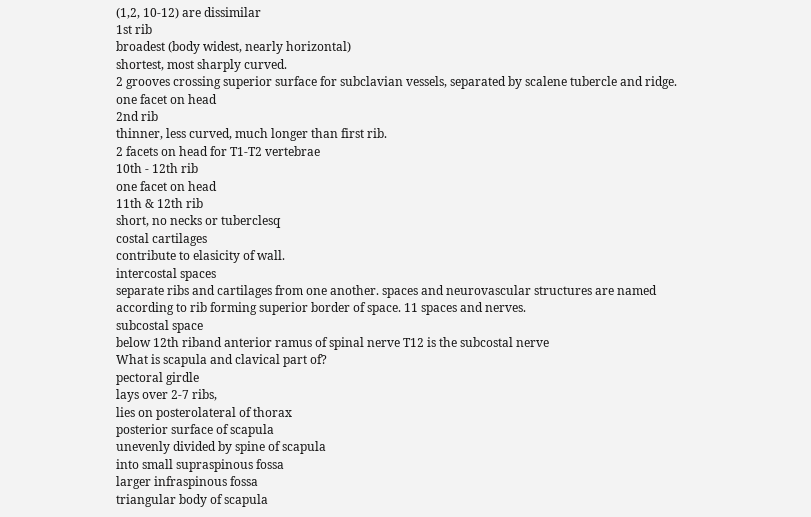(1,2, 10-12) are dissimilar
1st rib
broadest (body widest, nearly horizontal)
shortest, most sharply curved.
2 grooves crossing superior surface for subclavian vessels, separated by scalene tubercle and ridge.
one facet on head
2nd rib
thinner, less curved, much longer than first rib.
2 facets on head for T1-T2 vertebrae
10th - 12th rib
one facet on head
11th & 12th rib
short, no necks or tuberclesq
costal cartilages
contribute to elasicity of wall.
intercostal spaces
separate ribs and cartilages from one another. spaces and neurovascular structures are named according to rib forming superior border of space. 11 spaces and nerves.
subcostal space
below 12th riband anterior ramus of spinal nerve T12 is the subcostal nerve
What is scapula and clavical part of?
pectoral girdle
lays over 2-7 ribs,
lies on posterolateral of thorax
posterior surface of scapula
unevenly divided by spine of scapula
into small supraspinous fossa
larger infraspinous fossa
triangular body of scapula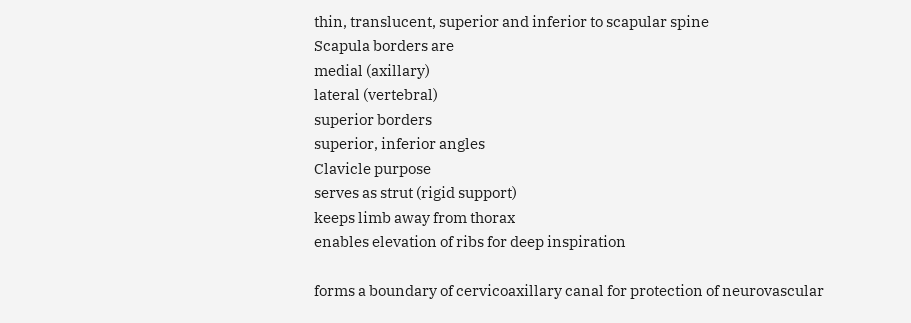thin, translucent, superior and inferior to scapular spine
Scapula borders are
medial (axillary)
lateral (vertebral)
superior borders
superior, inferior angles
Clavicle purpose
serves as strut (rigid support)
keeps limb away from thorax
enables elevation of ribs for deep inspiration

forms a boundary of cervicoaxillary canal for protection of neurovascular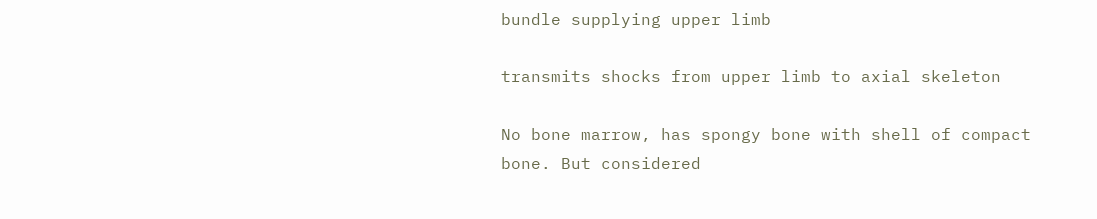bundle supplying upper limb

transmits shocks from upper limb to axial skeleton

No bone marrow, has spongy bone with shell of compact bone. But considered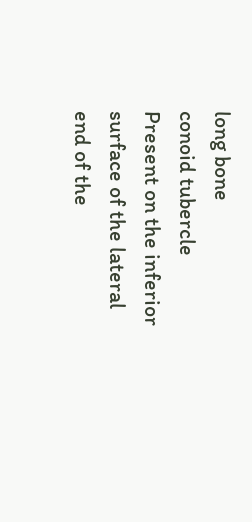long bone
conoid tubercle
Present on the inferior surface of the lateral end of the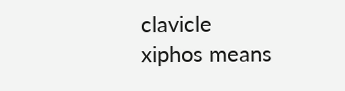clavicle
xiphos means